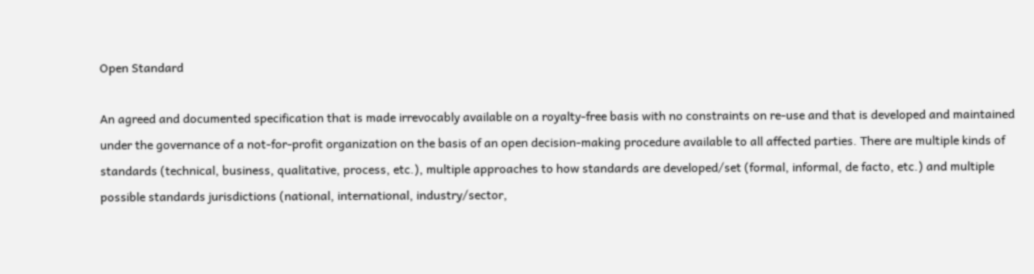Open Standard

An agreed and documented specification that is made irrevocably available on a royalty-free basis with no constraints on re-use and that is developed and maintained under the governance of a not-for-profit organization on the basis of an open decision-making procedure available to all affected parties. There are multiple kinds of standards (technical, business, qualitative, process, etc.), multiple approaches to how standards are developed/set (formal, informal, de facto, etc.) and multiple possible standards jurisdictions (national, international, industry/sector,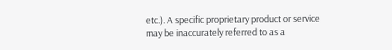etc.). A specific proprietary product or service may be inaccurately referred to as a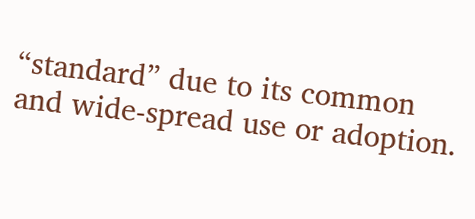“standard” due to its common and wide-spread use or adoption.